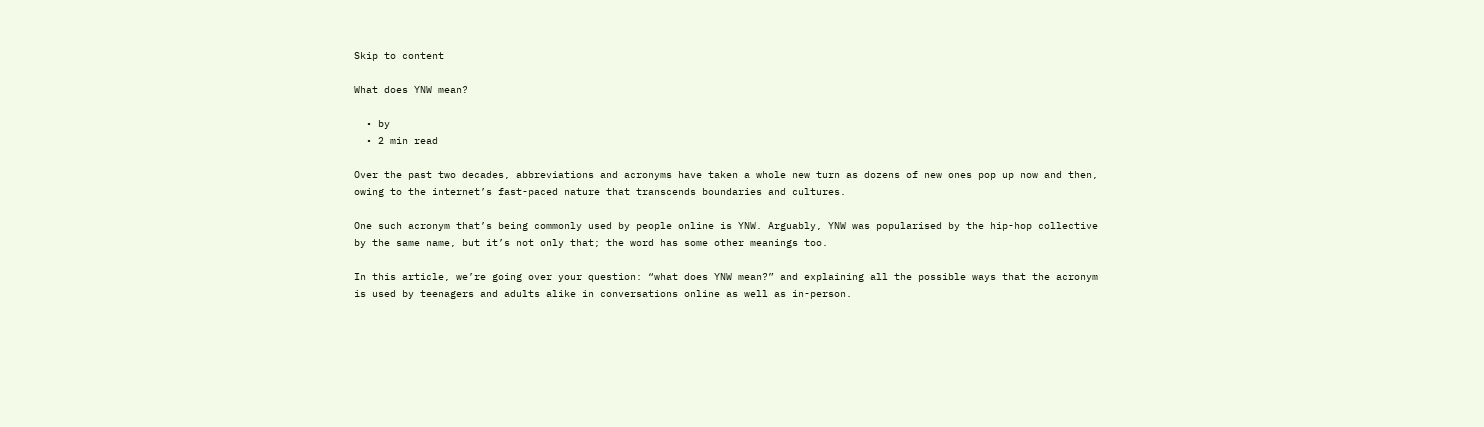Skip to content

What does YNW mean?

  • by
  • 2 min read

Over the past two decades, abbreviations and acronyms have taken a whole new turn as dozens of new ones pop up now and then, owing to the internet’s fast-paced nature that transcends boundaries and cultures.

One such acronym that’s being commonly used by people online is YNW. Arguably, YNW was popularised by the hip-hop collective by the same name, but it’s not only that; the word has some other meanings too.

In this article, we’re going over your question: “what does YNW mean?” and explaining all the possible ways that the acronym is used by teenagers and adults alike in conversations online as well as in-person.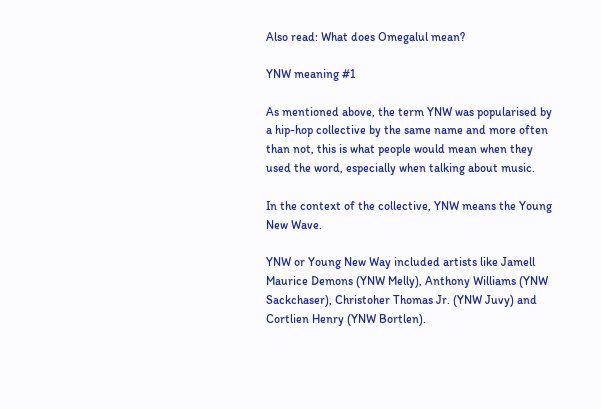Also read: What does Omegalul mean?

YNW meaning #1

As mentioned above, the term YNW was popularised by a hip-hop collective by the same name and more often than not, this is what people would mean when they used the word, especially when talking about music.

In the context of the collective, YNW means the Young New Wave.

YNW or Young New Way included artists like Jamell Maurice Demons (YNW Melly), Anthony Williams (YNW Sackchaser), Christoher Thomas Jr. (YNW Juvy) and Cortlien Henry (YNW Bortlen).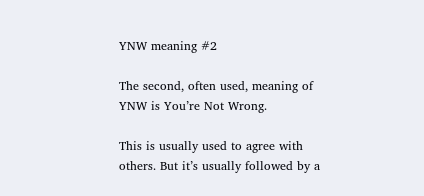YNW meaning #2

The second, often used, meaning of YNW is You’re Not Wrong.

This is usually used to agree with others. But it’s usually followed by a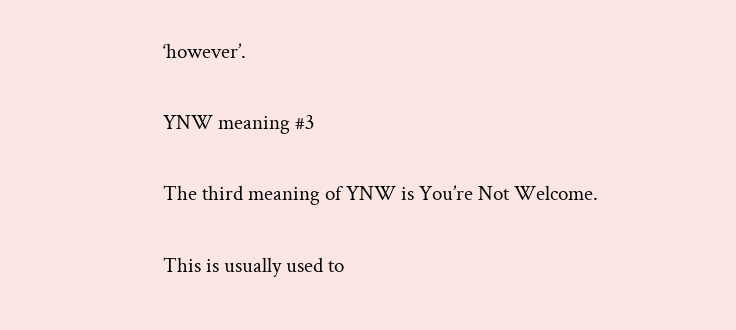‘however’.

YNW meaning #3

The third meaning of YNW is You’re Not Welcome.

This is usually used to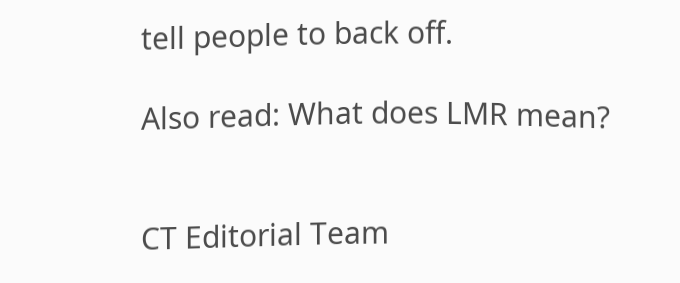tell people to back off.

Also read: What does LMR mean?


CT Editorial Team